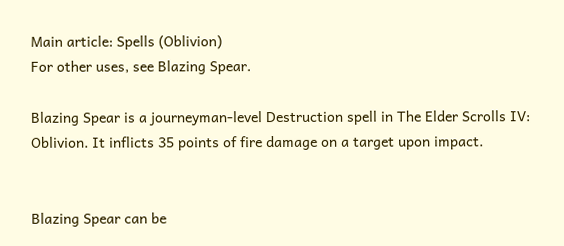Main article: Spells (Oblivion)
For other uses, see Blazing Spear.

Blazing Spear is a journeyman-level Destruction spell in The Elder Scrolls IV: Oblivion. It inflicts 35 points of fire damage on a target upon impact.


Blazing Spear can be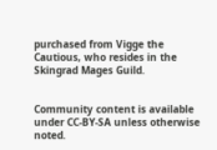purchased from Vigge the Cautious, who resides in the Skingrad Mages Guild.


Community content is available under CC-BY-SA unless otherwise noted.